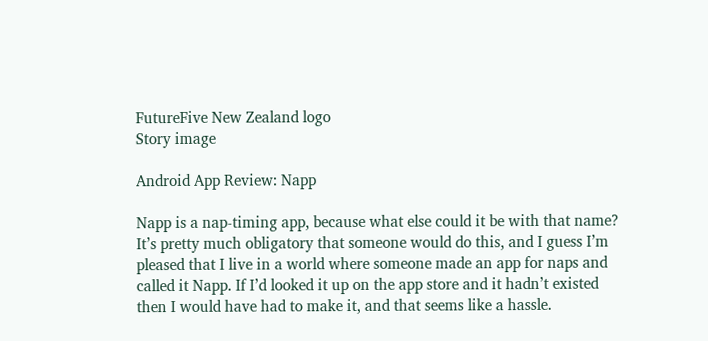FutureFive New Zealand logo
Story image

Android App Review: Napp

Napp is a nap-timing app, because what else could it be with that name? It’s pretty much obligatory that someone would do this, and I guess I’m pleased that I live in a world where someone made an app for naps and called it Napp. If I’d looked it up on the app store and it hadn’t existed then I would have had to make it, and that seems like a hassle.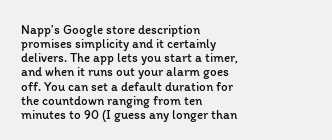Napp’s Google store description promises simplicity and it certainly delivers. The app lets you start a timer, and when it runs out your alarm goes off. You can set a default duration for the countdown ranging from ten minutes to 90 (I guess any longer than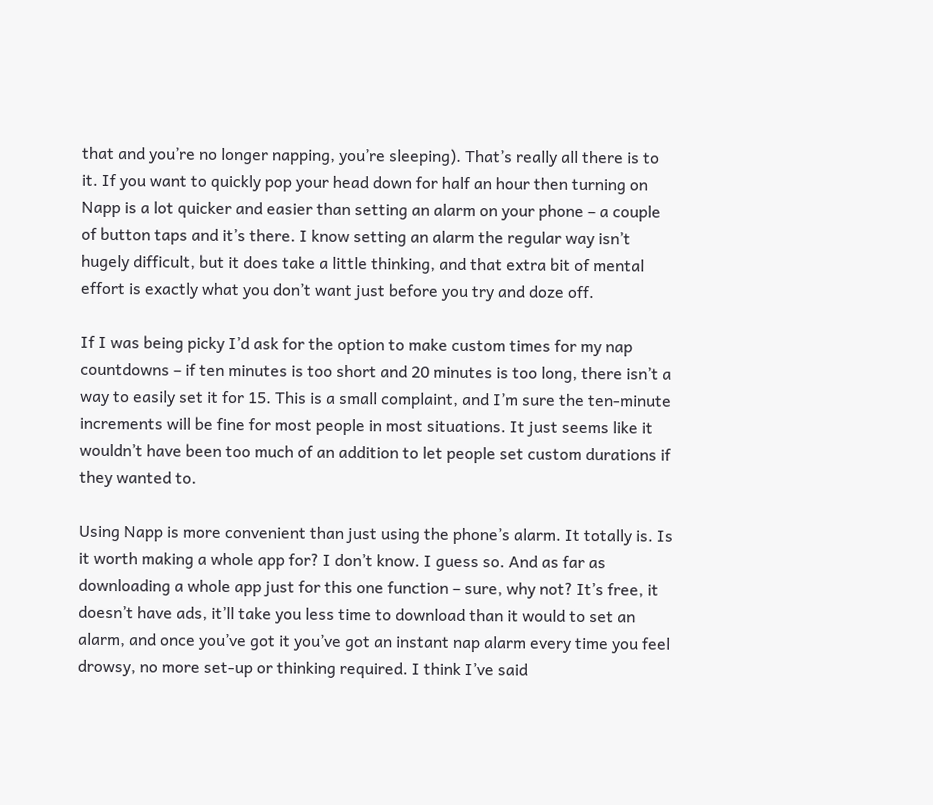that and you’re no longer napping, you’re sleeping). That’s really all there is to it. If you want to quickly pop your head down for half an hour then turning on Napp is a lot quicker and easier than setting an alarm on your phone – a couple of button taps and it’s there. I know setting an alarm the regular way isn’t hugely difficult, but it does take a little thinking, and that extra bit of mental effort is exactly what you don’t want just before you try and doze off.

If I was being picky I’d ask for the option to make custom times for my nap countdowns – if ten minutes is too short and 20 minutes is too long, there isn’t a way to easily set it for 15. This is a small complaint, and I’m sure the ten-minute increments will be fine for most people in most situations. It just seems like it wouldn’t have been too much of an addition to let people set custom durations if they wanted to.

Using Napp is more convenient than just using the phone’s alarm. It totally is. Is it worth making a whole app for? I don’t know. I guess so. And as far as downloading a whole app just for this one function – sure, why not? It’s free, it doesn’t have ads, it’ll take you less time to download than it would to set an alarm, and once you’ve got it you’ve got an instant nap alarm every time you feel drowsy, no more set-up or thinking required. I think I’ve said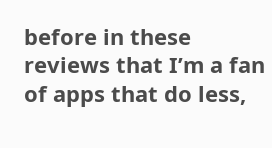before in these reviews that I’m a fan of apps that do less,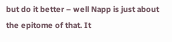but do it better – well Napp is just about the epitome of that. It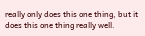really only does this one thing, but it does this one thing really well.